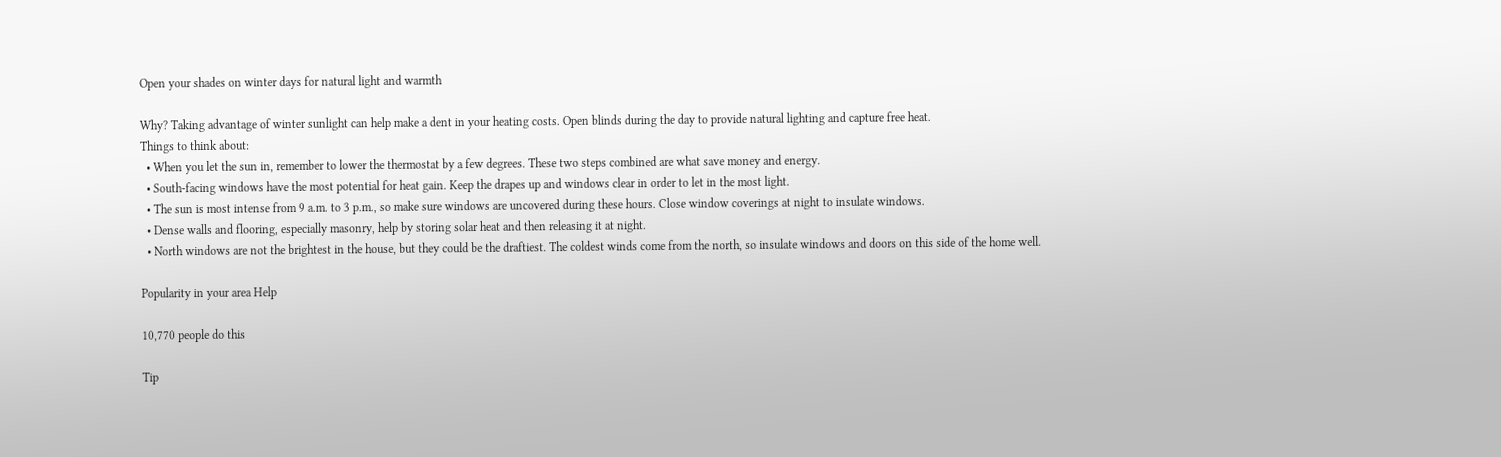Open your shades on winter days for natural light and warmth

Why? Taking advantage of winter sunlight can help make a dent in your heating costs. Open blinds during the day to provide natural lighting and capture free heat.
Things to think about:
  • When you let the sun in, remember to lower the thermostat by a few degrees. These two steps combined are what save money and energy.
  • South-facing windows have the most potential for heat gain. Keep the drapes up and windows clear in order to let in the most light.
  • The sun is most intense from 9 a.m. to 3 p.m., so make sure windows are uncovered during these hours. Close window coverings at night to insulate windows.
  • Dense walls and flooring, especially masonry, help by storing solar heat and then releasing it at night.
  • North windows are not the brightest in the house, but they could be the draftiest. The coldest winds come from the north, so insulate windows and doors on this side of the home well.

Popularity in your area Help

10,770 people do this

Tip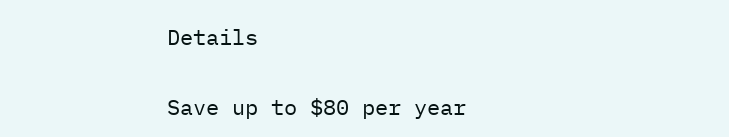Details

Save up to $80 per year